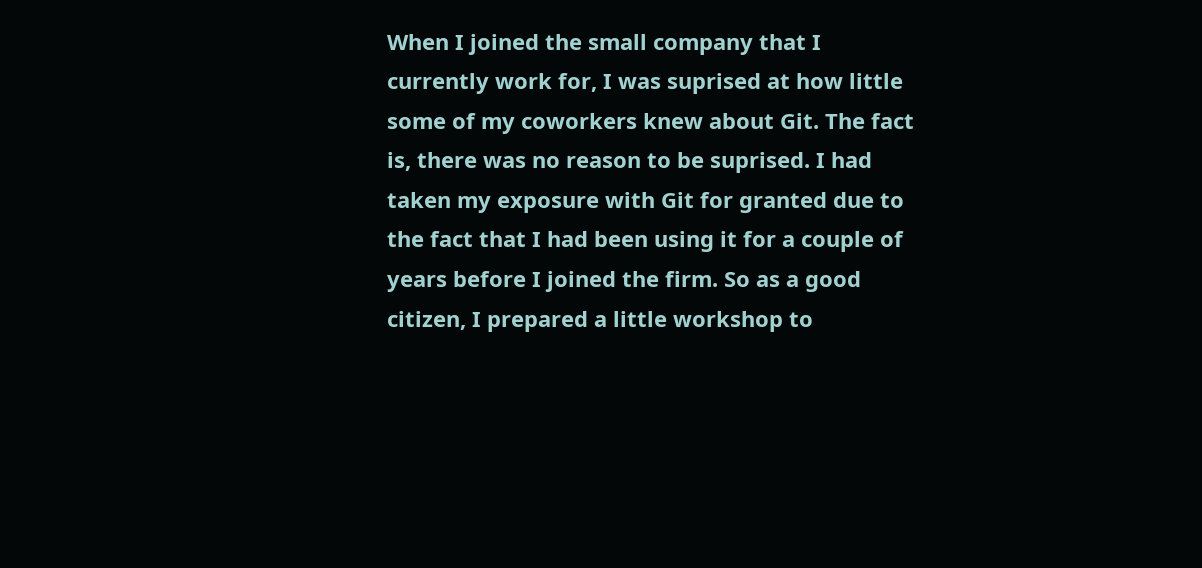When I joined the small company that I currently work for, I was suprised at how little some of my coworkers knew about Git. The fact is, there was no reason to be suprised. I had taken my exposure with Git for granted due to the fact that I had been using it for a couple of years before I joined the firm. So as a good citizen, I prepared a little workshop to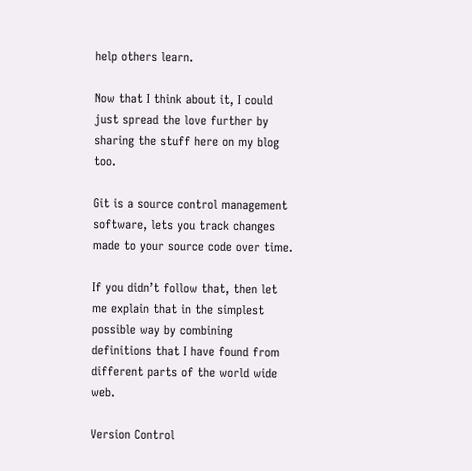help others learn.

Now that I think about it, I could just spread the love further by sharing the stuff here on my blog too.

Git is a source control management software, lets you track changes made to your source code over time.

If you didn’t follow that, then let me explain that in the simplest possible way by combining definitions that I have found from different parts of the world wide web.

Version Control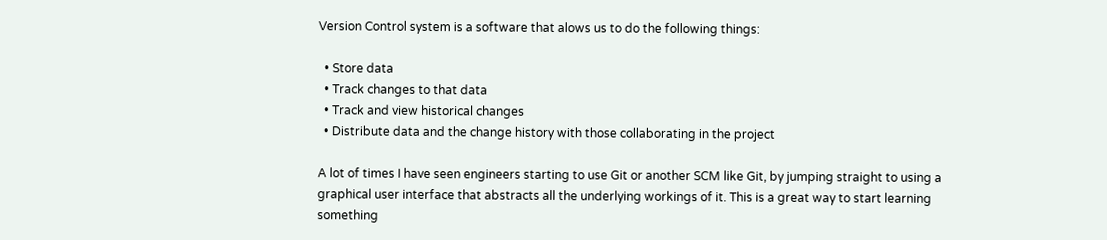Version Control system is a software that alows us to do the following things:

  • Store data
  • Track changes to that data
  • Track and view historical changes
  • Distribute data and the change history with those collaborating in the project

A lot of times I have seen engineers starting to use Git or another SCM like Git, by jumping straight to using a graphical user interface that abstracts all the underlying workings of it. This is a great way to start learning something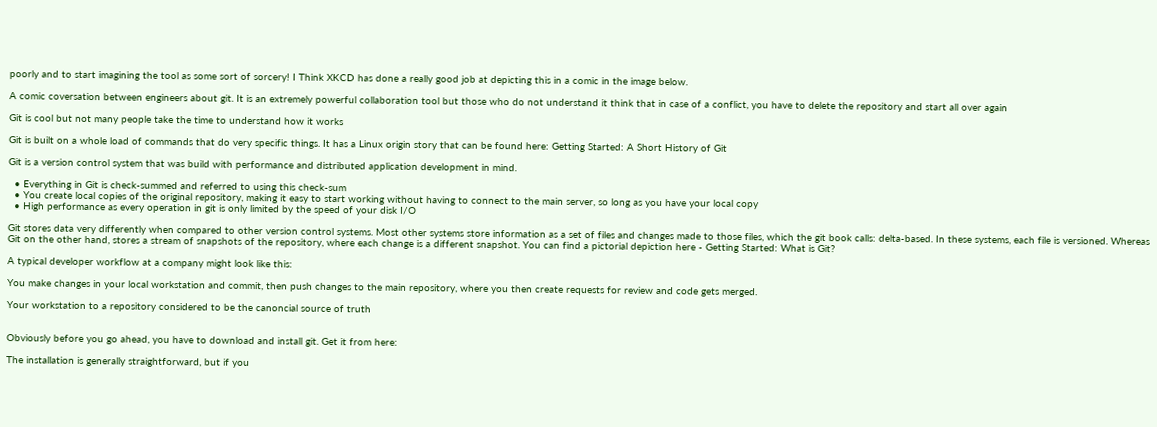poorly and to start imagining the tool as some sort of sorcery! I Think XKCD has done a really good job at depicting this in a comic in the image below.

A comic coversation between engineers about git. It is an extremely powerful collaboration tool but those who do not understand it think that in case of a conflict, you have to delete the repository and start all over again

Git is cool but not many people take the time to understand how it works

Git is built on a whole load of commands that do very specific things. It has a Linux origin story that can be found here: Getting Started: A Short History of Git

Git is a version control system that was build with performance and distributed application development in mind.

  • Everything in Git is check-summed and referred to using this check-sum
  • You create local copies of the original repository, making it easy to start working without having to connect to the main server, so long as you have your local copy
  • High performance as every operation in git is only limited by the speed of your disk I/O

Git stores data very differently when compared to other version control systems. Most other systems store information as a set of files and changes made to those files, which the git book calls: delta-based. In these systems, each file is versioned. Whereas Git on the other hand, stores a stream of snapshots of the repository, where each change is a different snapshot. You can find a pictorial depiction here - Getting Started: What is Git?

A typical developer workflow at a company might look like this:

You make changes in your local workstation and commit, then push changes to the main repository, where you then create requests for review and code gets merged.

Your workstation to a repository considered to be the canoncial source of truth


Obviously before you go ahead, you have to download and install git. Get it from here:

The installation is generally straightforward, but if you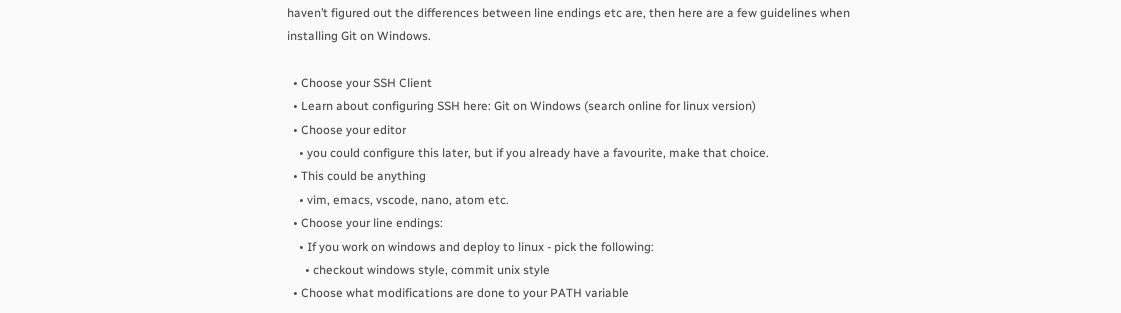haven’t figured out the differences between line endings etc are, then here are a few guidelines when installing Git on Windows.

  • Choose your SSH Client
  • Learn about configuring SSH here: Git on Windows (search online for linux version)
  • Choose your editor
    • you could configure this later, but if you already have a favourite, make that choice.
  • This could be anything
    • vim, emacs, vscode, nano, atom etc.
  • Choose your line endings:
    • If you work on windows and deploy to linux - pick the following:
      • checkout windows style, commit unix style
  • Choose what modifications are done to your PATH variable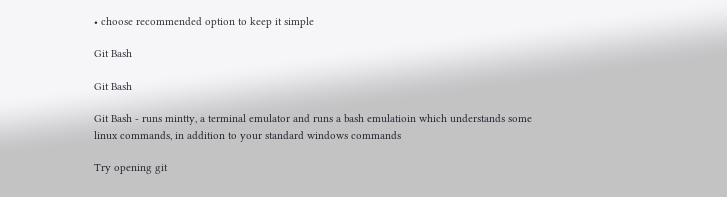• choose recommended option to keep it simple

Git Bash

Git Bash

Git Bash - runs mintty, a terminal emulator and runs a bash emulatioin which understands some linux commands, in addition to your standard windows commands

Try opening git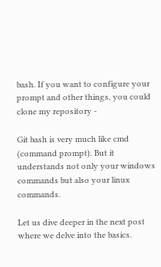bash. If you want to configure your prompt and other things, you could clone my repository -

Git bash is very much like cmd (command prompt). But it understands not only your windows commands but also your linux commands.

Let us dive deeper in the next post where we delve into the basics.